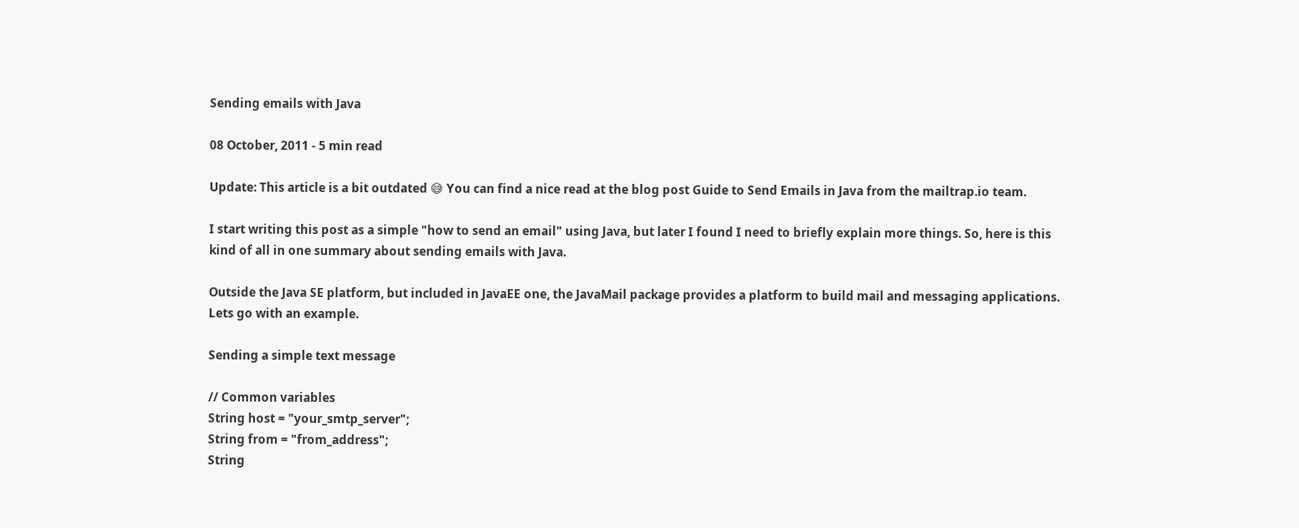Sending emails with Java

08 October, 2011 - 5 min read

Update: This article is a bit outdated 😅 You can find a nice read at the blog post Guide to Send Emails in Java from the mailtrap.io team.

I start writing this post as a simple "how to send an email" using Java, but later I found I need to briefly explain more things. So, here is this kind of all in one summary about sending emails with Java.

Outside the Java SE platform, but included in JavaEE one, the JavaMail package provides a platform to build mail and messaging applications. Lets go with an example.

Sending a simple text message

// Common variables
String host = "your_smtp_server";
String from = "from_address";
String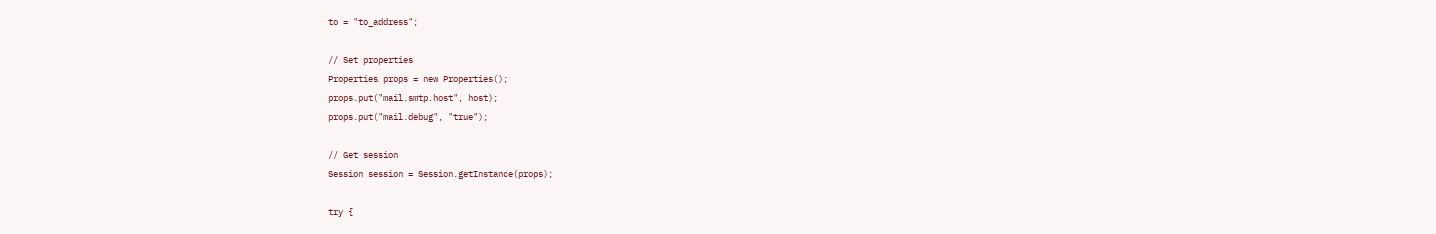to = "to_address";

// Set properties
Properties props = new Properties();
props.put("mail.smtp.host", host);
props.put("mail.debug", "true");

// Get session
Session session = Session.getInstance(props);

try {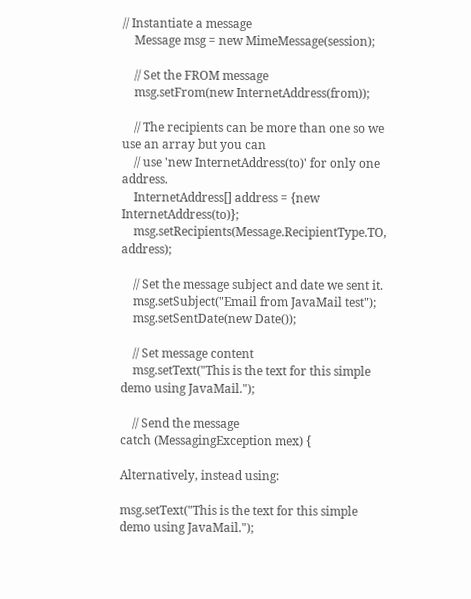// Instantiate a message
    Message msg = new MimeMessage(session);

    // Set the FROM message
    msg.setFrom(new InternetAddress(from));

    // The recipients can be more than one so we use an array but you can
    // use 'new InternetAddress(to)' for only one address.
    InternetAddress[] address = {new InternetAddress(to)};
    msg.setRecipients(Message.RecipientType.TO, address);

    // Set the message subject and date we sent it.
    msg.setSubject("Email from JavaMail test");
    msg.setSentDate(new Date());

    // Set message content
    msg.setText("This is the text for this simple demo using JavaMail.");

    // Send the message
catch (MessagingException mex) {

Alternatively, instead using:

msg.setText("This is the text for this simple demo using JavaMail.");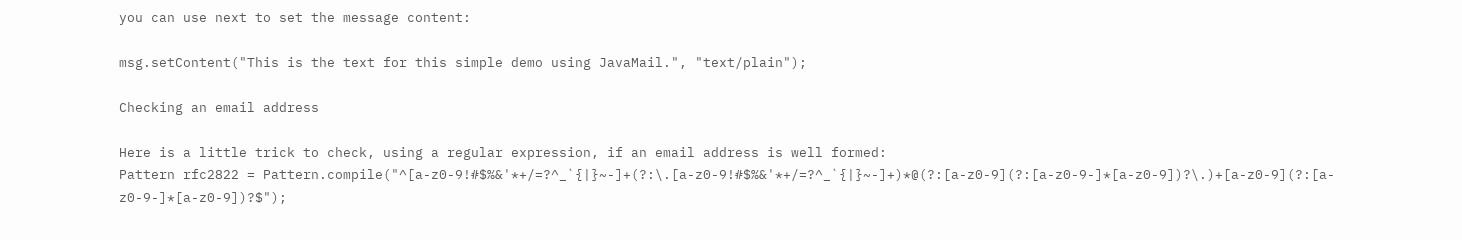you can use next to set the message content:

msg.setContent("This is the text for this simple demo using JavaMail.", "text/plain");

Checking an email address

Here is a little trick to check, using a regular expression, if an email address is well formed:
Pattern rfc2822 = Pattern.compile("^[a-z0-9!#$%&'*+/=?^_`{|}~-]+(?:\.[a-z0-9!#$%&'*+/=?^_`{|}~-]+)*@(?:[a-z0-9](?:[a-z0-9-]*[a-z0-9])?\.)+[a-z0-9](?:[a-z0-9-]*[a-z0-9])?$");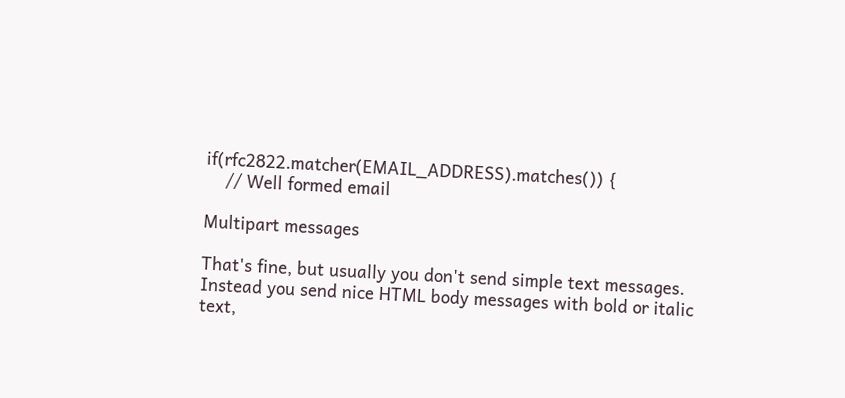if(rfc2822.matcher(EMAIL_ADDRESS).matches()) {
    // Well formed email

Multipart messages

That's fine, but usually you don't send simple text messages. Instead you send nice HTML body messages with bold or italic text,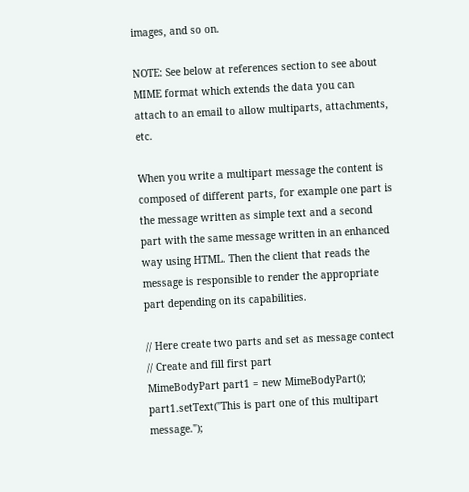images, and so on.

NOTE: See below at references section to see about MIME format which extends the data you can attach to an email to allow multiparts, attachments, etc.

When you write a multipart message the content is composed of different parts, for example one part is the message written as simple text and a second part with the same message written in an enhanced way using HTML. Then the client that reads the message is responsible to render the appropriate part depending on its capabilities.

// Here create two parts and set as message contect
// Create and fill first part
MimeBodyPart part1 = new MimeBodyPart();
part1.setText("This is part one of this multipart message.");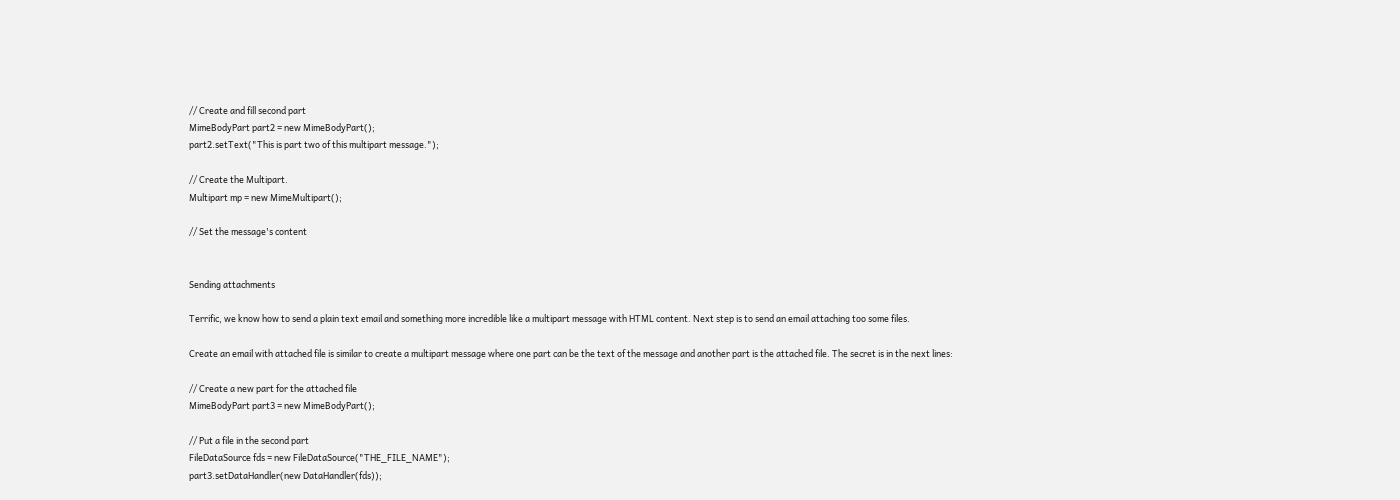// Create and fill second part
MimeBodyPart part2 = new MimeBodyPart();
part2.setText("This is part two of this multipart message.");

// Create the Multipart.
Multipart mp = new MimeMultipart();

// Set the message's content


Sending attachments

Terrific, we know how to send a plain text email and something more incredible like a multipart message with HTML content. Next step is to send an email attaching too some files.

Create an email with attached file is similar to create a multipart message where one part can be the text of the message and another part is the attached file. The secret is in the next lines:

// Create a new part for the attached file
MimeBodyPart part3 = new MimeBodyPart();

// Put a file in the second part
FileDataSource fds = new FileDataSource("THE_FILE_NAME");
part3.setDataHandler(new DataHandler(fds));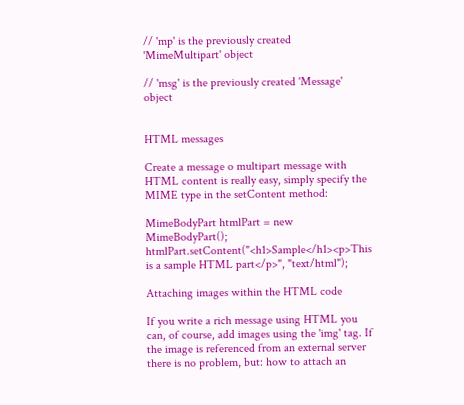// 'mp' is the previously created 'MimeMultipart' object

// 'msg' is the previously created 'Message' object


HTML messages

Create a message o multipart message with HTML content is really easy, simply specify the MIME type in the setContent method:

MimeBodyPart htmlPart = new MimeBodyPart();
htmlPart.setContent("<h1>Sample</h1><p>This is a sample HTML part</p>", "text/html");

Attaching images within the HTML code

If you write a rich message using HTML you can, of course, add images using the 'img' tag. If the image is referenced from an external server there is no problem, but: how to attach an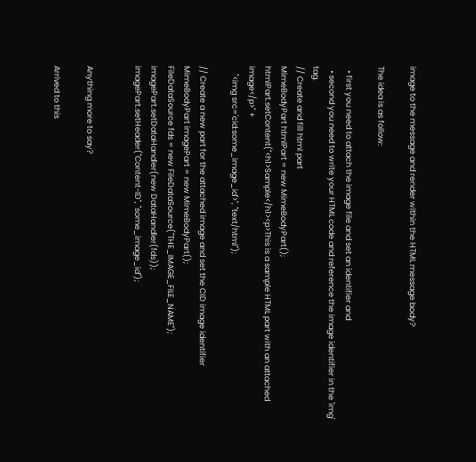image to the message and render within the HTML message body?

The idea is as follow:

  • first you need to attach the image file and set an identifier and
  • second you need to write your HTML code and reference the image identifier in the 'img' tag.
// Create and fill html part
MimeBodyPart htmlPart = new MimeBodyPart();
htmlPart.setContent("<h1>Sample</h1><p>This is a sample HTML part with an attached image</p>" +
    "<img src='cid:some_image_id'>", "text/html");

// Create a new part for the attached image and set the CID image identifier
MimeBodyPart imagePart = new MimeBodyPart();
FileDataSource fds = new FileDataSource("THE_IMAGE_FILE_NAME");
imagePart.setDataHandler(new DataHandler(fds));
imagePart.setHeader("Content-ID", "some_image_id");


Anything more to say?

Arrived to this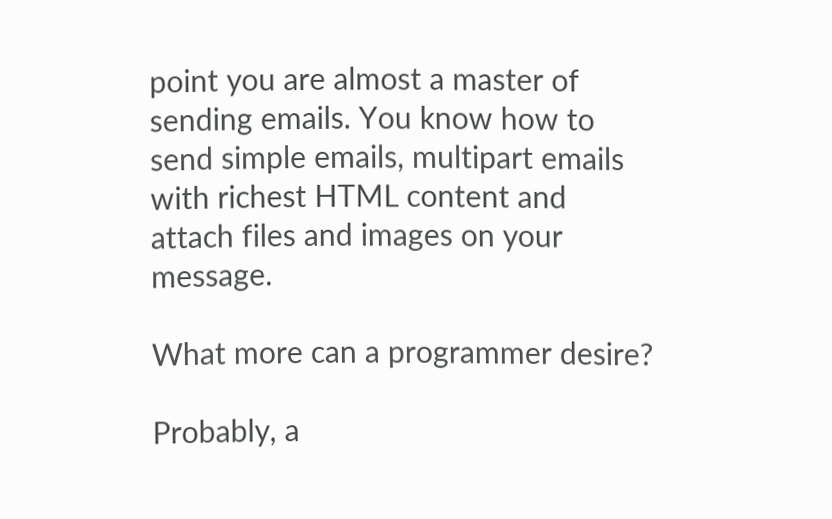point you are almost a master of sending emails. You know how to send simple emails, multipart emails with richest HTML content and attach files and images on your message.

What more can a programmer desire?

Probably, a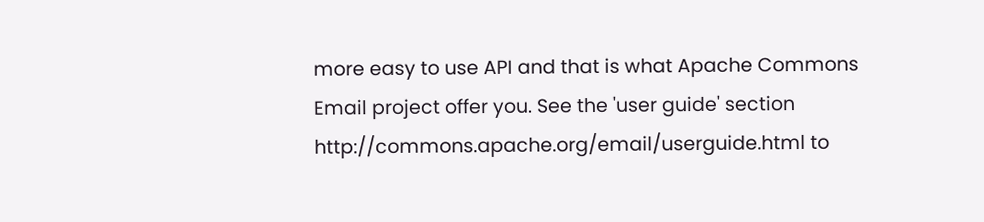more easy to use API and that is what Apache Commons Email project offer you. See the 'user guide' section http://commons.apache.org/email/userguide.html to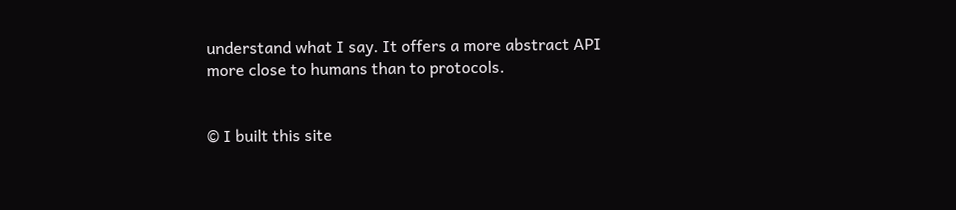understand what I say. It offers a more abstract API more close to humans than to protocols.


© I built this site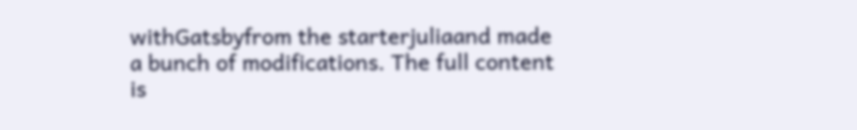withGatsbyfrom the starterjuliaand made a bunch of modifications. The full content is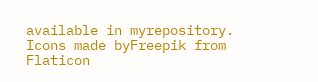available in myrepository. Icons made byFreepik from Flaticon